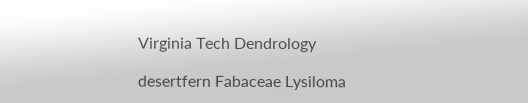Virginia Tech Dendrology

desertfern Fabaceae Lysiloma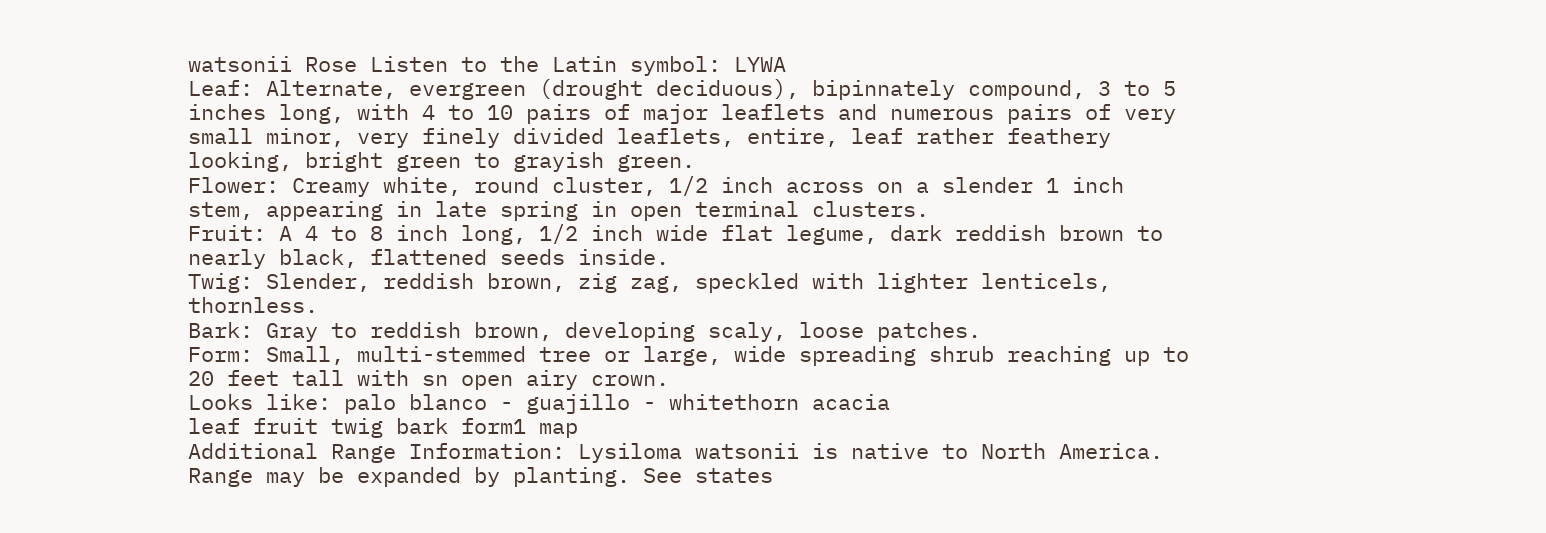watsonii Rose Listen to the Latin symbol: LYWA
Leaf: Alternate, evergreen (drought deciduous), bipinnately compound, 3 to 5 inches long, with 4 to 10 pairs of major leaflets and numerous pairs of very small minor, very finely divided leaflets, entire, leaf rather feathery looking, bright green to grayish green.
Flower: Creamy white, round cluster, 1/2 inch across on a slender 1 inch stem, appearing in late spring in open terminal clusters.
Fruit: A 4 to 8 inch long, 1/2 inch wide flat legume, dark reddish brown to nearly black, flattened seeds inside.
Twig: Slender, reddish brown, zig zag, speckled with lighter lenticels, thornless.
Bark: Gray to reddish brown, developing scaly, loose patches.
Form: Small, multi-stemmed tree or large, wide spreading shrub reaching up to 20 feet tall with sn open airy crown.
Looks like: palo blanco - guajillo - whitethorn acacia
leaf fruit twig bark form1 map
Additional Range Information: Lysiloma watsonii is native to North America. Range may be expanded by planting. See states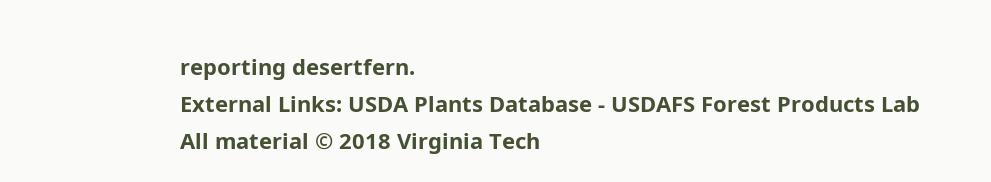reporting desertfern.
External Links: USDA Plants Database - USDAFS Forest Products Lab
All material © 2018 Virginia Tech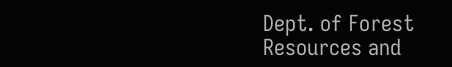Dept. of Forest Resources and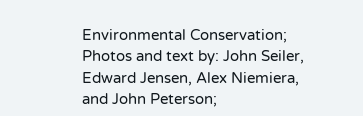Environmental Conservation; Photos and text by: John Seiler, Edward Jensen, Alex Niemiera, and John Peterson;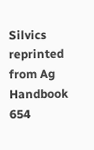Silvics reprinted from Ag Handbook 654